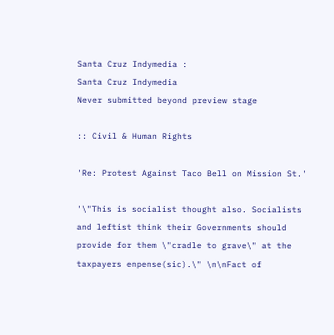Santa Cruz Indymedia :
Santa Cruz Indymedia
Never submitted beyond preview stage

:: Civil & Human Rights

'Re: Protest Against Taco Bell on Mission St.'

'\"This is socialist thought also. Socialists and leftist think their Governments should provide for them \"cradle to grave\" at the taxpayers enpense(sic).\" \n\nFact of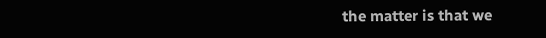the matter is that we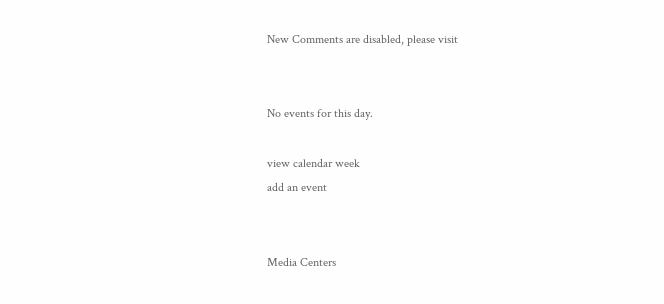New Comments are disabled, please visit


No events for this day.

view calendar week
add an event


Media Centers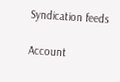Syndication feeds

Account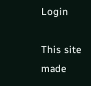Login

This site made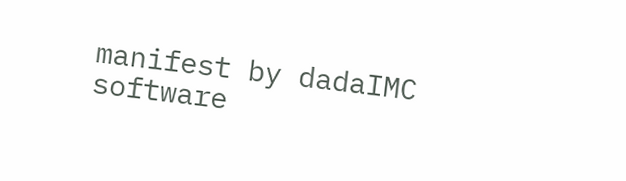manifest by dadaIMC software